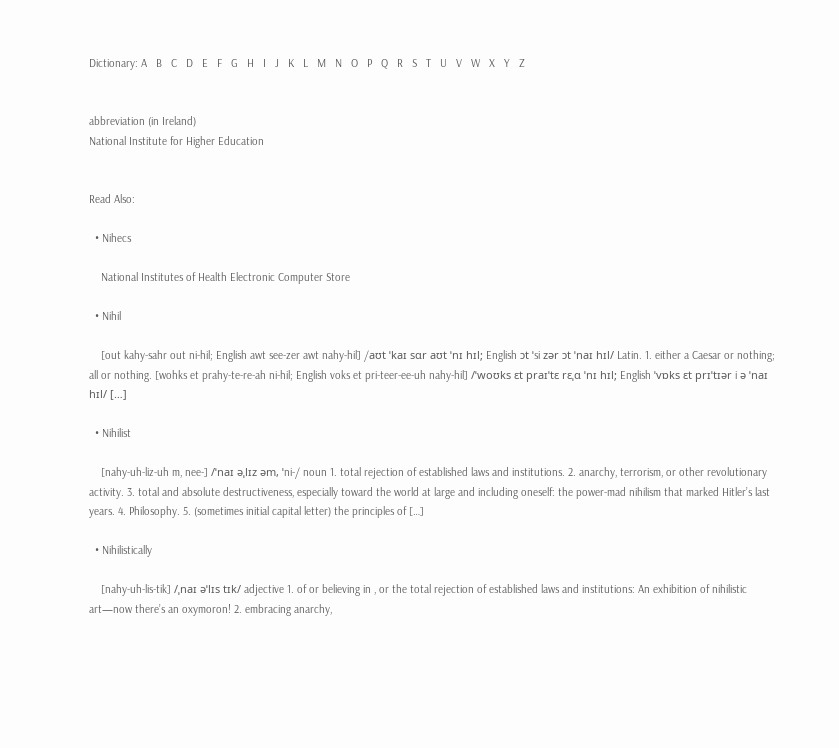Dictionary: A   B   C   D   E   F   G   H   I   J   K   L   M   N   O   P   Q   R   S   T   U   V   W   X   Y   Z


abbreviation (in Ireland)
National Institute for Higher Education


Read Also:

  • Nihecs

    National Institutes of Health Electronic Computer Store

  • Nihil

    [out kahy-sahr out ni-hil; English awt see-zer awt nahy-hil] /aʊt ˈkaɪ sɑr aʊt ˈnɪ hɪl; English ɔt ˈsi zər ɔt ˈnaɪ hɪl/ Latin. 1. either a Caesar or nothing; all or nothing. [wohks et prahy-te-re-ah ni-hil; English voks et pri-teer-ee-uh nahy-hil] /ˈwoʊks ɛt praɪˈtɛ rɛˌɑ ˈnɪ hɪl; English ˈvɒks ɛt prɪˈtɪər i ə ˈnaɪ hɪl/ […]

  • Nihilist

    [nahy-uh-liz-uh m, nee-] /ˈnaɪ əˌlɪz əm, ˈni-/ noun 1. total rejection of established laws and institutions. 2. anarchy, terrorism, or other revolutionary activity. 3. total and absolute destructiveness, especially toward the world at large and including oneself: the power-mad nihilism that marked Hitler’s last years. 4. Philosophy. 5. (sometimes initial capital letter) the principles of […]

  • Nihilistically

    [nahy-uh-lis-tik] /ˌnaɪ əˈlɪs tɪk/ adjective 1. of or believing in , or the total rejection of established laws and institutions: An exhibition of nihilistic art—now there’s an oxymoron! 2. embracing anarchy,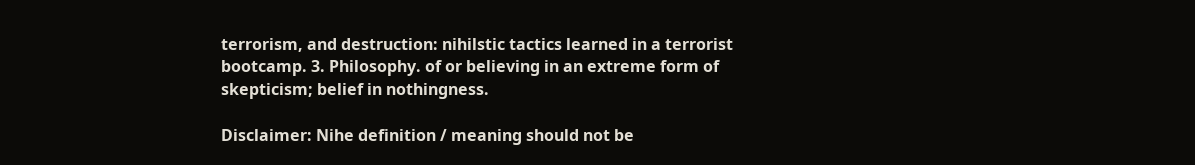terrorism, and destruction: nihilstic tactics learned in a terrorist bootcamp. 3. Philosophy. of or believing in an extreme form of skepticism; belief in nothingness.

Disclaimer: Nihe definition / meaning should not be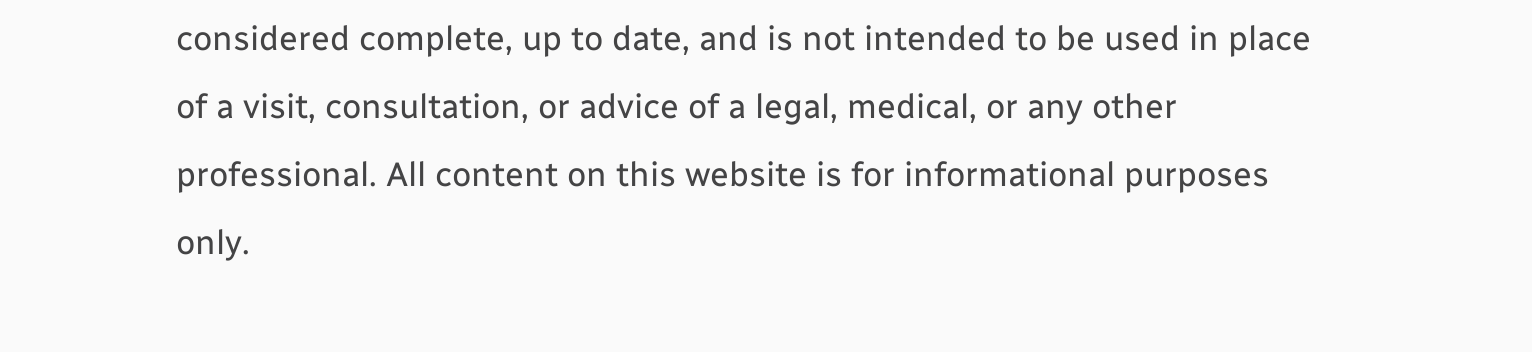considered complete, up to date, and is not intended to be used in place of a visit, consultation, or advice of a legal, medical, or any other professional. All content on this website is for informational purposes only.